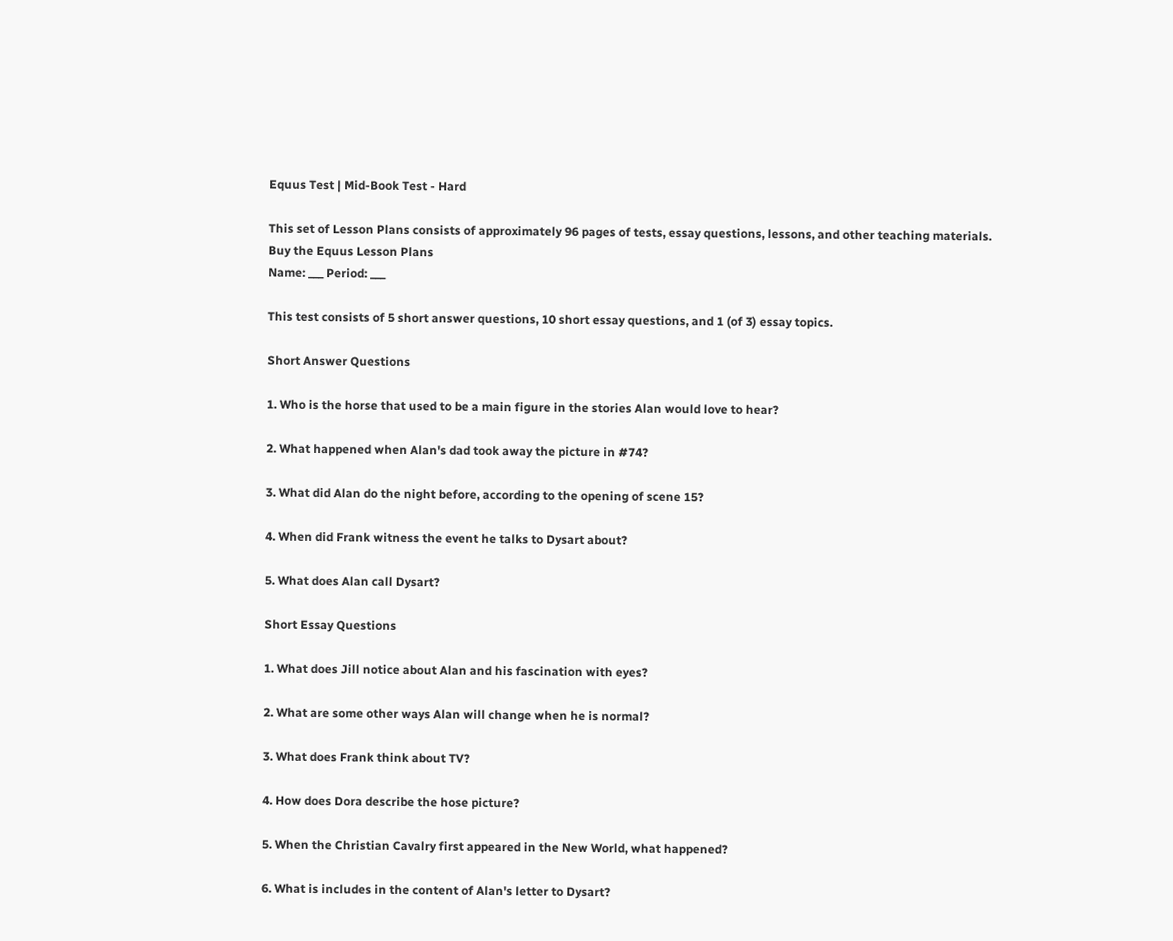Equus Test | Mid-Book Test - Hard

This set of Lesson Plans consists of approximately 96 pages of tests, essay questions, lessons, and other teaching materials.
Buy the Equus Lesson Plans
Name: ___ Period: ___

This test consists of 5 short answer questions, 10 short essay questions, and 1 (of 3) essay topics.

Short Answer Questions

1. Who is the horse that used to be a main figure in the stories Alan would love to hear?

2. What happened when Alan's dad took away the picture in #74?

3. What did Alan do the night before, according to the opening of scene 15?

4. When did Frank witness the event he talks to Dysart about?

5. What does Alan call Dysart?

Short Essay Questions

1. What does Jill notice about Alan and his fascination with eyes?

2. What are some other ways Alan will change when he is normal?

3. What does Frank think about TV?

4. How does Dora describe the hose picture?

5. When the Christian Cavalry first appeared in the New World, what happened?

6. What is includes in the content of Alan's letter to Dysart?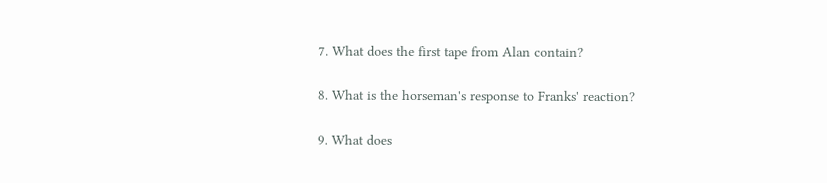7. What does the first tape from Alan contain?

8. What is the horseman's response to Franks' reaction?

9. What does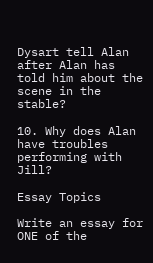Dysart tell Alan after Alan has told him about the scene in the stable?

10. Why does Alan have troubles performing with Jill?

Essay Topics

Write an essay for ONE of the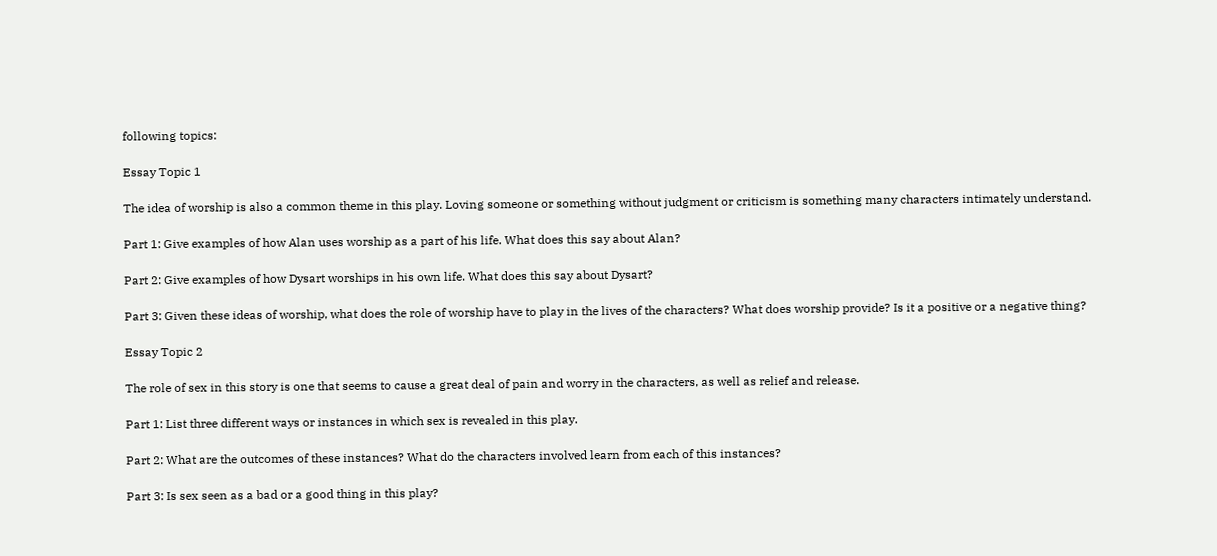following topics:

Essay Topic 1

The idea of worship is also a common theme in this play. Loving someone or something without judgment or criticism is something many characters intimately understand.

Part 1: Give examples of how Alan uses worship as a part of his life. What does this say about Alan?

Part 2: Give examples of how Dysart worships in his own life. What does this say about Dysart?

Part 3: Given these ideas of worship, what does the role of worship have to play in the lives of the characters? What does worship provide? Is it a positive or a negative thing?

Essay Topic 2

The role of sex in this story is one that seems to cause a great deal of pain and worry in the characters, as well as relief and release.

Part 1: List three different ways or instances in which sex is revealed in this play.

Part 2: What are the outcomes of these instances? What do the characters involved learn from each of this instances?

Part 3: Is sex seen as a bad or a good thing in this play?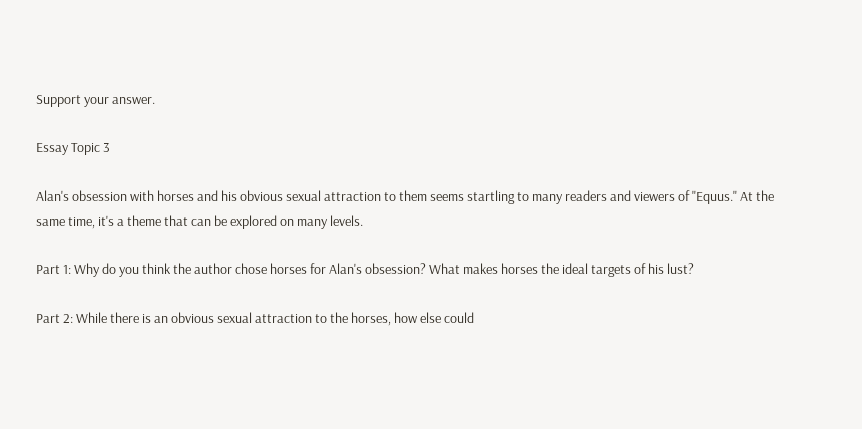Support your answer.

Essay Topic 3

Alan's obsession with horses and his obvious sexual attraction to them seems startling to many readers and viewers of "Equus." At the same time, it's a theme that can be explored on many levels.

Part 1: Why do you think the author chose horses for Alan's obsession? What makes horses the ideal targets of his lust?

Part 2: While there is an obvious sexual attraction to the horses, how else could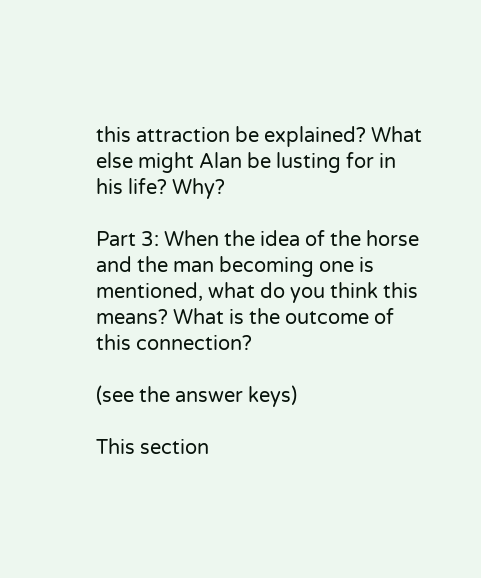this attraction be explained? What else might Alan be lusting for in his life? Why?

Part 3: When the idea of the horse and the man becoming one is mentioned, what do you think this means? What is the outcome of this connection?

(see the answer keys)

This section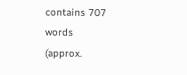contains 707 words
(approx.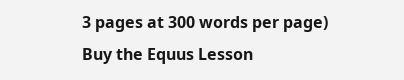3 pages at 300 words per page)
Buy the Equus Lesson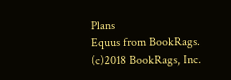Plans
Equus from BookRags. (c)2018 BookRags, Inc.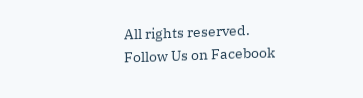All rights reserved.
Follow Us on Facebook